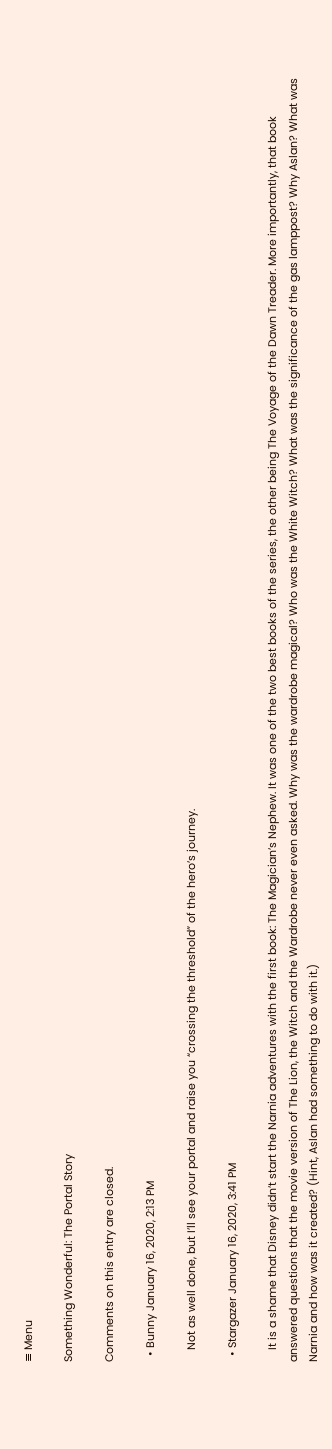≡ Menu

Something Wonderful: The Portal Story

Comments on this entry are closed.

  • Bunny January 16, 2020, 2:13 PM

    Not as well done, but I’ll see your portal and raise you “crossing the threshold” of the hero’s journey.

  • Stargazer January 16, 2020, 3:41 PM

    It is a shame that Disney didn’t start the Narnia adventures with the first book: The Magician’s Nephew. It was one of the two best books of the series, the other being The Voyage of the Dawn Treader. More importantly, that book answered questions that the movie version of The Lion, the Witch and the Wardrobe never even asked. Why was the wardrobe magical? Who was the White Witch? What was the significance of the gas lamppost? Why Aslan? What was Narnia and how was it created? (Hint, Aslan had something to do with it.)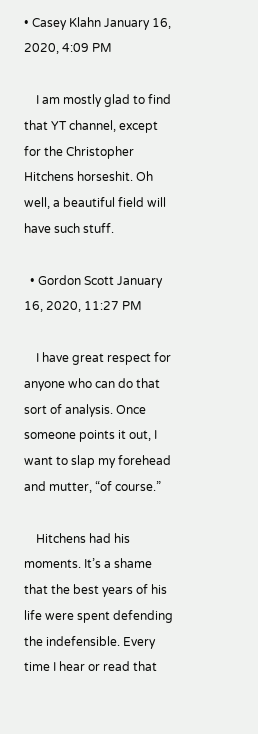• Casey Klahn January 16, 2020, 4:09 PM

    I am mostly glad to find that YT channel, except for the Christopher Hitchens horseshit. Oh well, a beautiful field will have such stuff.

  • Gordon Scott January 16, 2020, 11:27 PM

    I have great respect for anyone who can do that sort of analysis. Once someone points it out, I want to slap my forehead and mutter, “of course.”

    Hitchens had his moments. It’s a shame that the best years of his life were spent defending the indefensible. Every time I hear or read that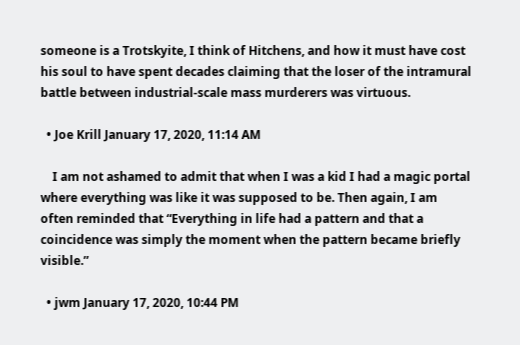someone is a Trotskyite, I think of Hitchens, and how it must have cost his soul to have spent decades claiming that the loser of the intramural battle between industrial-scale mass murderers was virtuous.

  • Joe Krill January 17, 2020, 11:14 AM

    I am not ashamed to admit that when I was a kid I had a magic portal where everything was like it was supposed to be. Then again, I am often reminded that “Everything in life had a pattern and that a coincidence was simply the moment when the pattern became briefly visible.”

  • jwm January 17, 2020, 10:44 PM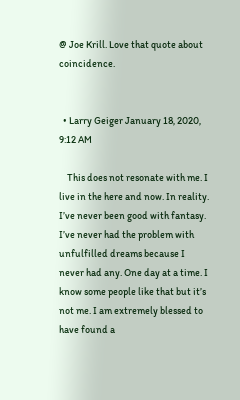@ Joe Krill. Love that quote about coincidence.


  • Larry Geiger January 18, 2020, 9:12 AM

    This does not resonate with me. I live in the here and now. In reality. I’ve never been good with fantasy. I’ve never had the problem with unfulfilled dreams because I never had any. One day at a time. I know some people like that but it’s not me. I am extremely blessed to have found a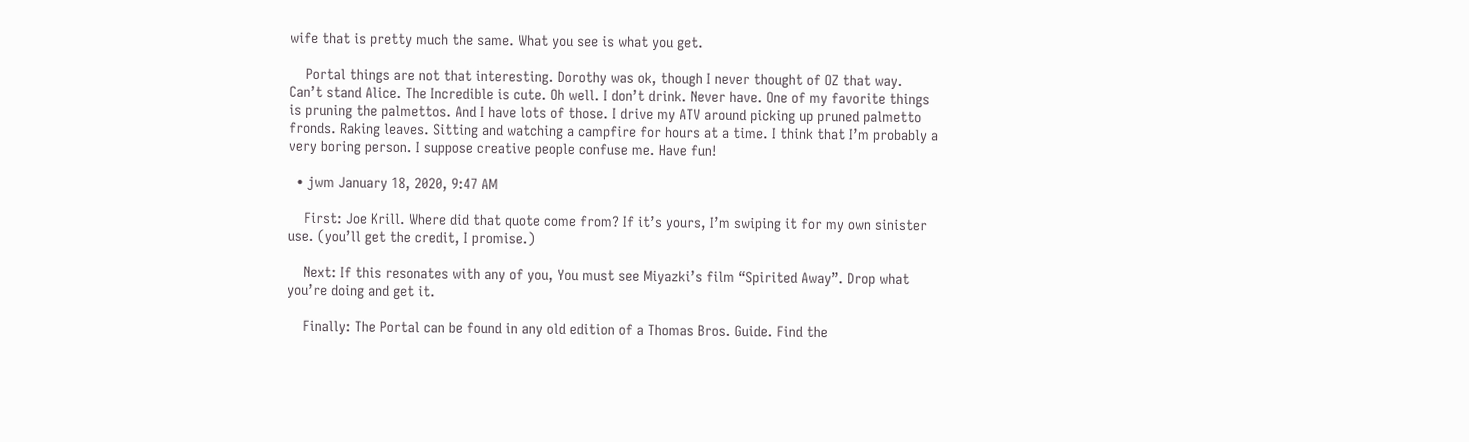wife that is pretty much the same. What you see is what you get.

    Portal things are not that interesting. Dorothy was ok, though I never thought of OZ that way. Can’t stand Alice. The Incredible is cute. Oh well. I don’t drink. Never have. One of my favorite things is pruning the palmettos. And I have lots of those. I drive my ATV around picking up pruned palmetto fronds. Raking leaves. Sitting and watching a campfire for hours at a time. I think that I’m probably a very boring person. I suppose creative people confuse me. Have fun!

  • jwm January 18, 2020, 9:47 AM

    First: Joe Krill. Where did that quote come from? If it’s yours, I’m swiping it for my own sinister use. (you’ll get the credit, I promise.)

    Next: If this resonates with any of you, You must see Miyazki’s film “Spirited Away”. Drop what you’re doing and get it.

    Finally: The Portal can be found in any old edition of a Thomas Bros. Guide. Find the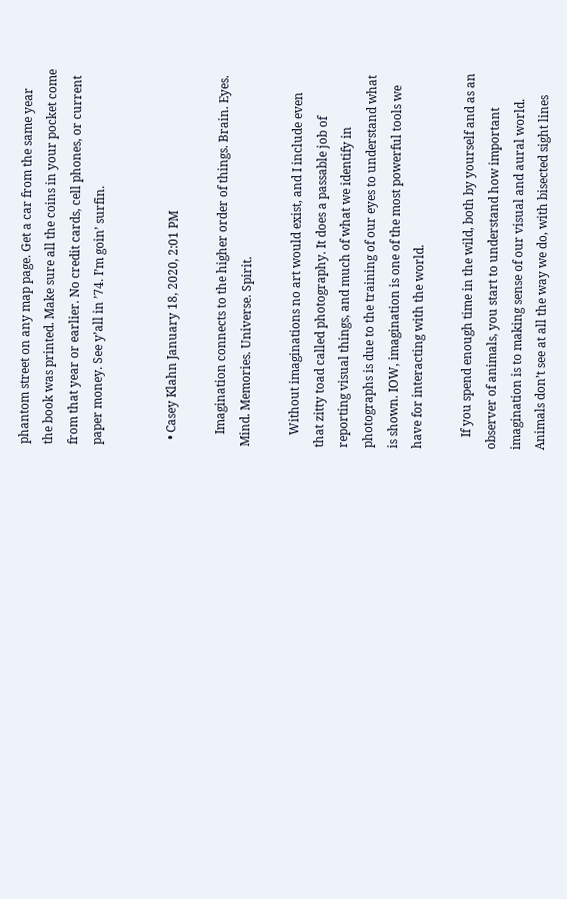phantom street on any map page. Get a car from the same year the book was printed. Make sure all the coins in your pocket come from that year or earlier. No credit cards, cell phones, or current paper money. See y’all in ’74. I’m goin’ surfin.


  • Casey Klahn January 18, 2020, 2:01 PM

    Imagination connects to the higher order of things. Brain. Eyes. Mind. Memories. Universe. Spirit.

    Without imaginations no art would exist, and I include even that zitty toad called photography. It does a passable job of reporting visual things, and much of what we identify in photographs is due to the training of our eyes to understand what is shown. IOW, imagination is one of the most powerful tools we have for interacting with the world.

    If you spend enough time in the wild, both by yourself and as an observer of animals, you start to understand how important imagination is to making sense of our visual and aural world. Animals don’t see at all the way we do, with bisected sight lines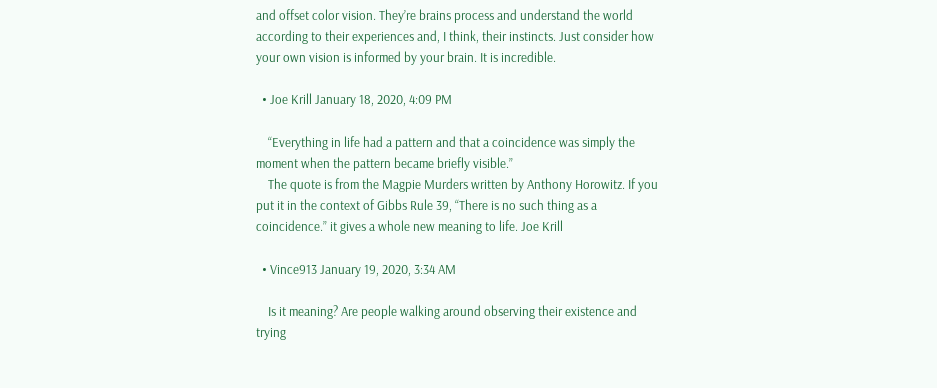and offset color vision. They’re brains process and understand the world according to their experiences and, I think, their instincts. Just consider how your own vision is informed by your brain. It is incredible.

  • Joe Krill January 18, 2020, 4:09 PM

    “Everything in life had a pattern and that a coincidence was simply the moment when the pattern became briefly visible.”
    The quote is from the Magpie Murders written by Anthony Horowitz. If you put it in the context of Gibbs Rule 39, “There is no such thing as a coincidence.” it gives a whole new meaning to life. Joe Krill

  • Vince913 January 19, 2020, 3:34 AM

    Is it meaning? Are people walking around observing their existence and trying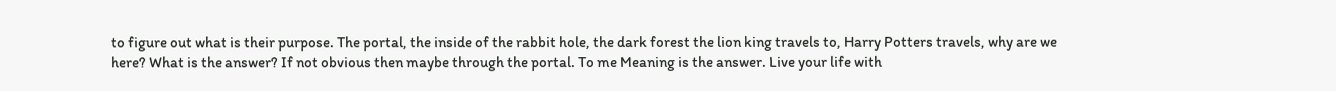to figure out what is their purpose. The portal, the inside of the rabbit hole, the dark forest the lion king travels to, Harry Potters travels, why are we here? What is the answer? If not obvious then maybe through the portal. To me Meaning is the answer. Live your life with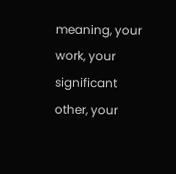meaning, your work, your significant other, your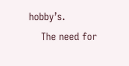hobby’s.
    The need for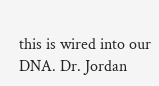this is wired into our DNA. Dr. Jordan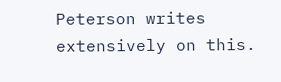Peterson writes extensively on this.